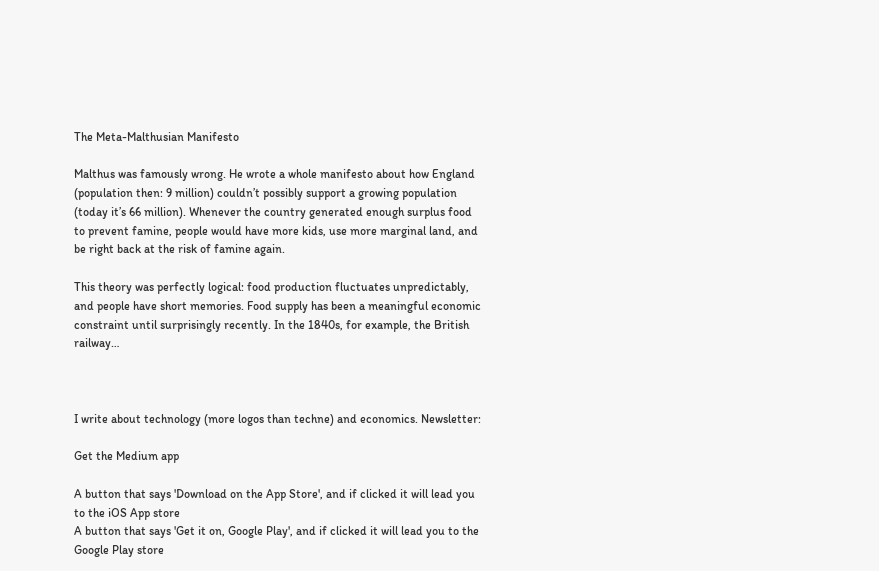The Meta-Malthusian Manifesto

Malthus was famously wrong. He wrote a whole manifesto about how England (population then: 9 million) couldn’t possibly support a growing population (today it’s 66 million). Whenever the country generated enough surplus food to prevent famine, people would have more kids, use more marginal land, and be right back at the risk of famine again.

This theory was perfectly logical: food production fluctuates unpredictably, and people have short memories. Food supply has been a meaningful economic constraint until surprisingly recently. In the 1840s, for example, the British railway…



I write about technology (more logos than techne) and economics. Newsletter:

Get the Medium app

A button that says 'Download on the App Store', and if clicked it will lead you to the iOS App store
A button that says 'Get it on, Google Play', and if clicked it will lead you to the Google Play store